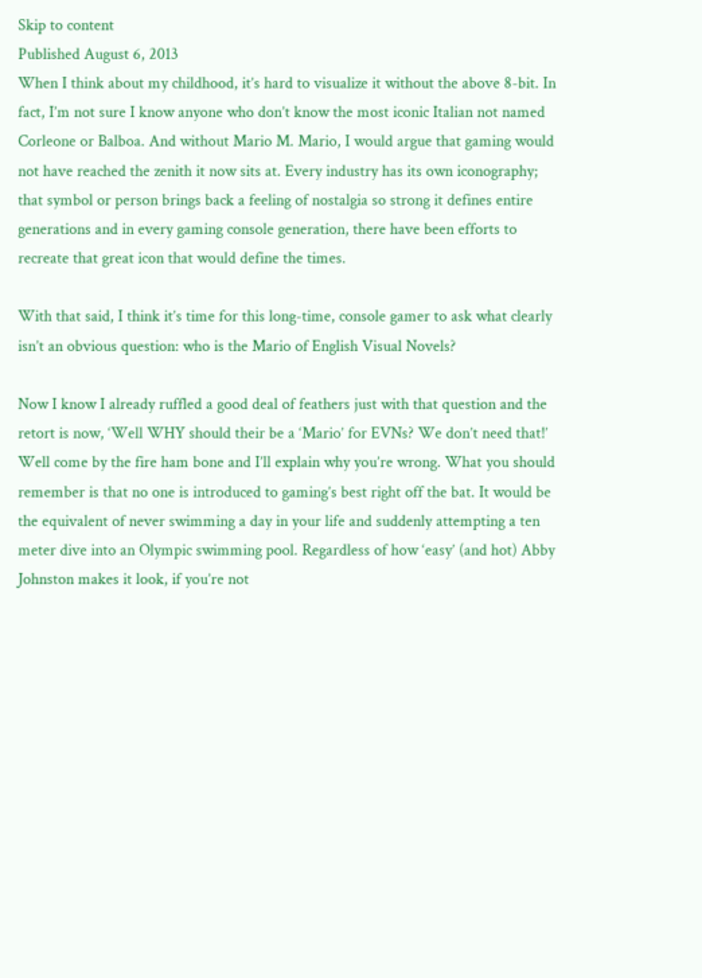Skip to content
Published August 6, 2013
When I think about my childhood, it’s hard to visualize it without the above 8-bit. In fact, I’m not sure I know anyone who don’t know the most iconic Italian not named Corleone or Balboa. And without Mario M. Mario, I would argue that gaming would not have reached the zenith it now sits at. Every industry has its own iconography; that symbol or person brings back a feeling of nostalgia so strong it defines entire generations and in every gaming console generation, there have been efforts to recreate that great icon that would define the times.

With that said, I think it’s time for this long-time, console gamer to ask what clearly isn’t an obvious question: who is the Mario of English Visual Novels?

Now I know I already ruffled a good deal of feathers just with that question and the retort is now, ‘Well WHY should their be a ‘Mario’ for EVNs? We don’t need that!’ Well come by the fire ham bone and I’ll explain why you’re wrong. What you should remember is that no one is introduced to gaming’s best right off the bat. It would be the equivalent of never swimming a day in your life and suddenly attempting a ten meter dive into an Olympic swimming pool. Regardless of how ‘easy’ (and hot) Abby Johnston makes it look, if you’re not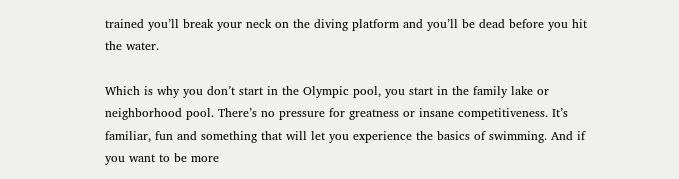trained you’ll break your neck on the diving platform and you’ll be dead before you hit the water.

Which is why you don’t start in the Olympic pool, you start in the family lake or neighborhood pool. There’s no pressure for greatness or insane competitiveness. It’s familiar, fun and something that will let you experience the basics of swimming. And if you want to be more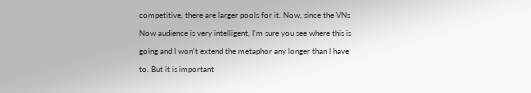competitive, there are larger pools for it. Now, since the VNs Now audience is very intelligent, I’m sure you see where this is going and I won’t extend the metaphor any longer than I have to. But it is important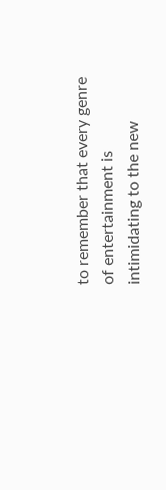to remember that every genre of entertainment is intimidating to the new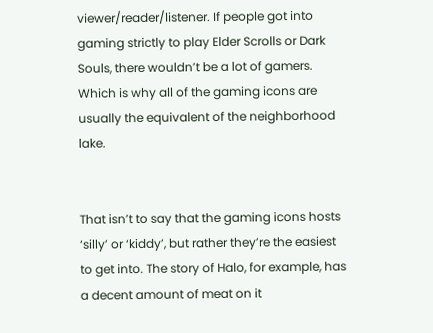viewer/reader/listener. If people got into gaming strictly to play Elder Scrolls or Dark Souls, there wouldn’t be a lot of gamers. Which is why all of the gaming icons are usually the equivalent of the neighborhood lake.


That isn’t to say that the gaming icons hosts ‘silly’ or ‘kiddy’, but rather they’re the easiest to get into. The story of Halo, for example, has a decent amount of meat on it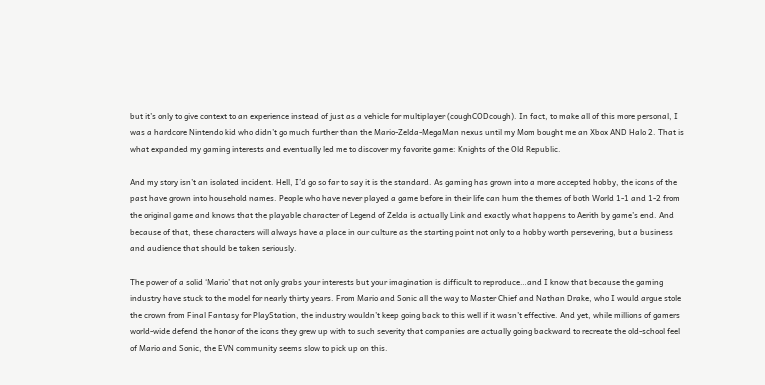but it’s only to give context to an experience instead of just as a vehicle for multiplayer (coughCODcough). In fact, to make all of this more personal, I was a hardcore Nintendo kid who didn’t go much further than the Mario-Zelda-MegaMan nexus until my Mom bought me an Xbox AND Halo 2. That is what expanded my gaming interests and eventually led me to discover my favorite game: Knights of the Old Republic.

And my story isn’t an isolated incident. Hell, I’d go so far to say it is the standard. As gaming has grown into a more accepted hobby, the icons of the past have grown into household names. People who have never played a game before in their life can hum the themes of both World 1-1 and 1-2 from the original game and knows that the playable character of Legend of Zelda is actually Link and exactly what happens to Aerith by game’s end. And because of that, these characters will always have a place in our culture as the starting point not only to a hobby worth persevering, but a business and audience that should be taken seriously.

The power of a solid ‘Mario’ that not only grabs your interests but your imagination is difficult to reproduce…and I know that because the gaming industry have stuck to the model for nearly thirty years. From Mario and Sonic all the way to Master Chief and Nathan Drake, who I would argue stole the crown from Final Fantasy for PlayStation, the industry wouldn’t keep going back to this well if it wasn’t effective. And yet, while millions of gamers world-wide defend the honor of the icons they grew up with to such severity that companies are actually going backward to recreate the old-school feel of Mario and Sonic, the EVN community seems slow to pick up on this.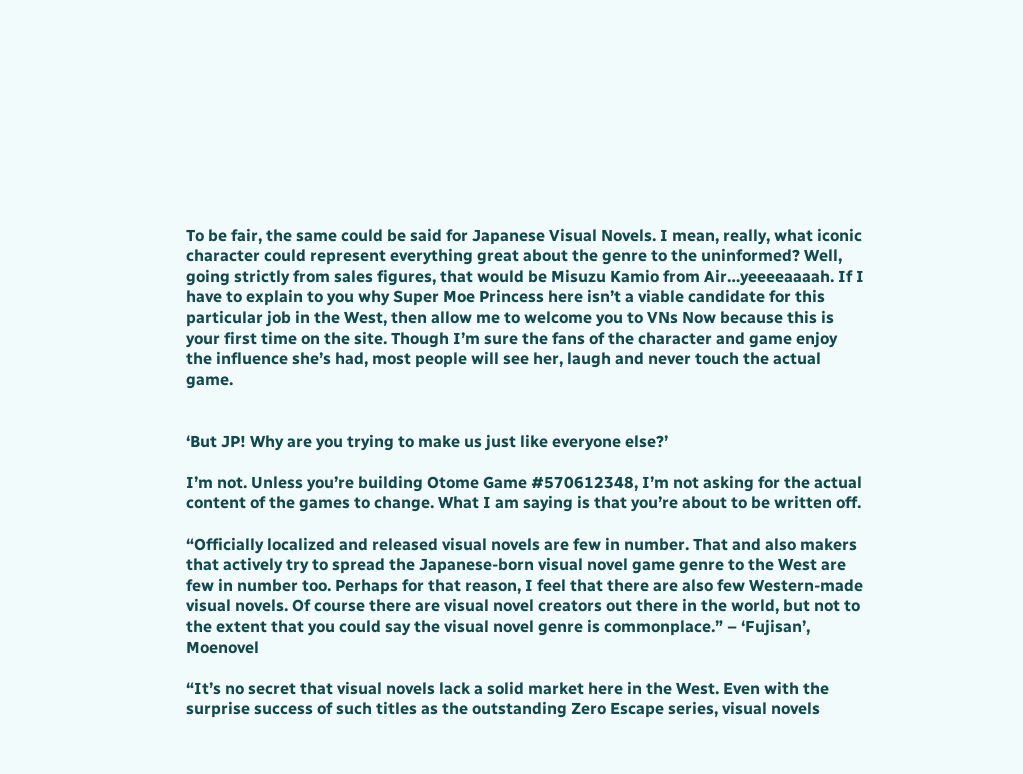To be fair, the same could be said for Japanese Visual Novels. I mean, really, what iconic character could represent everything great about the genre to the uninformed? Well, going strictly from sales figures, that would be Misuzu Kamio from Air…yeeeeaaaah. If I have to explain to you why Super Moe Princess here isn’t a viable candidate for this particular job in the West, then allow me to welcome you to VNs Now because this is your first time on the site. Though I’m sure the fans of the character and game enjoy the influence she’s had, most people will see her, laugh and never touch the actual game.


‘But JP! Why are you trying to make us just like everyone else?’

I’m not. Unless you’re building Otome Game #570612348, I’m not asking for the actual content of the games to change. What I am saying is that you’re about to be written off.

“Officially localized and released visual novels are few in number. That and also makers that actively try to spread the Japanese-born visual novel game genre to the West are few in number too. Perhaps for that reason, I feel that there are also few Western-made visual novels. Of course there are visual novel creators out there in the world, but not to the extent that you could say the visual novel genre is commonplace.” – ‘Fujisan’, Moenovel

“It’s no secret that visual novels lack a solid market here in the West. Even with the surprise success of such titles as the outstanding Zero Escape series, visual novels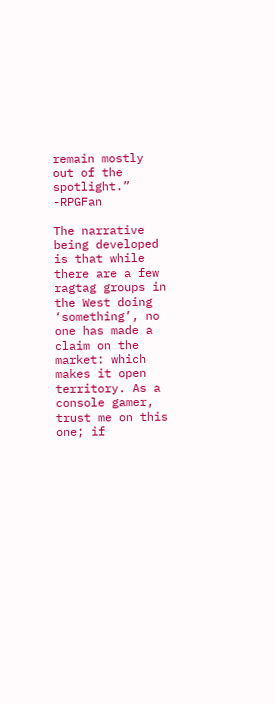remain mostly out of the spotlight.” -RPGFan

The narrative being developed is that while there are a few ragtag groups in the West doing ‘something’, no one has made a claim on the market: which makes it open territory. As a console gamer, trust me on this one; if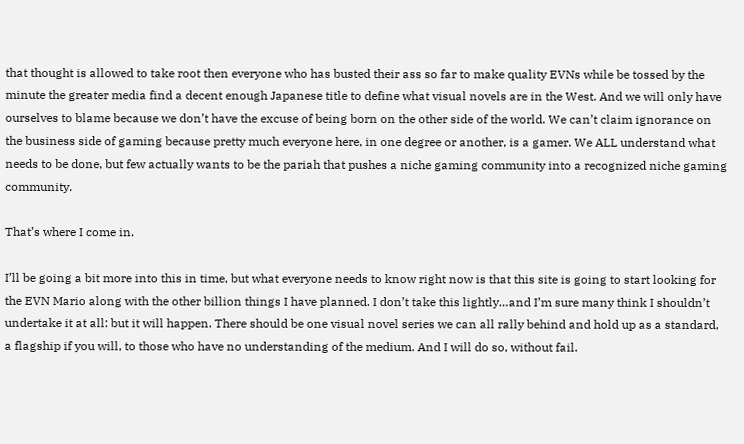that thought is allowed to take root then everyone who has busted their ass so far to make quality EVNs while be tossed by the minute the greater media find a decent enough Japanese title to define what visual novels are in the West. And we will only have ourselves to blame because we don’t have the excuse of being born on the other side of the world. We can’t claim ignorance on the business side of gaming because pretty much everyone here, in one degree or another, is a gamer. We ALL understand what needs to be done, but few actually wants to be the pariah that pushes a niche gaming community into a recognized niche gaming community.

That’s where I come in.

I’ll be going a bit more into this in time, but what everyone needs to know right now is that this site is going to start looking for the EVN Mario along with the other billion things I have planned. I don’t take this lightly…and I’m sure many think I shouldn’t undertake it at all: but it will happen. There should be one visual novel series we can all rally behind and hold up as a standard, a flagship if you will, to those who have no understanding of the medium. And I will do so, without fail.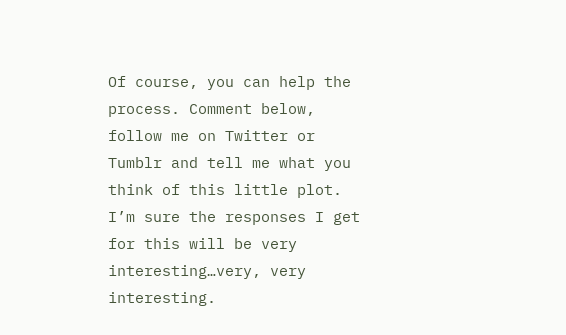Of course, you can help the process. Comment below, follow me on Twitter or Tumblr and tell me what you think of this little plot. I’m sure the responses I get for this will be very interesting…very, very interesting.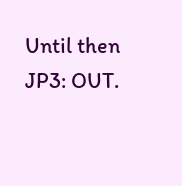Until then JP3: OUT.